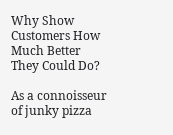Why Show Customers How Much Better They Could Do?

As a connoisseur of junky pizza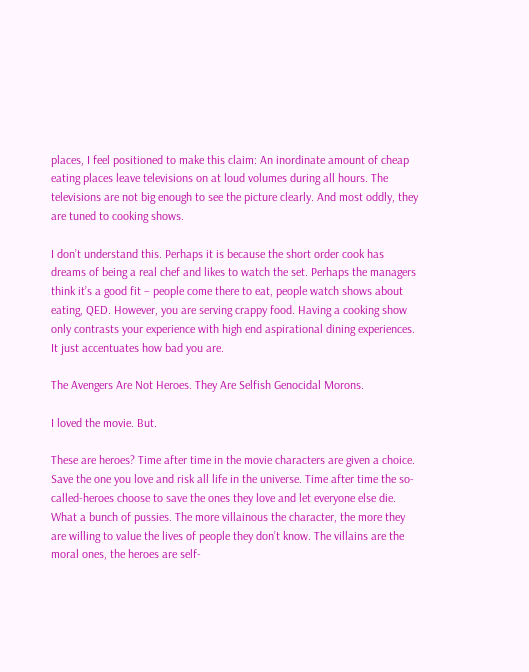places, I feel positioned to make this claim: An inordinate amount of cheap eating places leave televisions on at loud volumes during all hours. The televisions are not big enough to see the picture clearly. And most oddly, they are tuned to cooking shows.

I don’t understand this. Perhaps it is because the short order cook has dreams of being a real chef and likes to watch the set. Perhaps the managers think it’s a good fit – people come there to eat, people watch shows about eating, QED. However, you are serving crappy food. Having a cooking show only contrasts your experience with high end aspirational dining experiences. It just accentuates how bad you are.

The Avengers Are Not Heroes. They Are Selfish Genocidal Morons.

I loved the movie. But.

These are heroes? Time after time in the movie characters are given a choice. Save the one you love and risk all life in the universe. Time after time the so-called-heroes choose to save the ones they love and let everyone else die. What a bunch of pussies. The more villainous the character, the more they are willing to value the lives of people they don’t know. The villains are the moral ones, the heroes are self-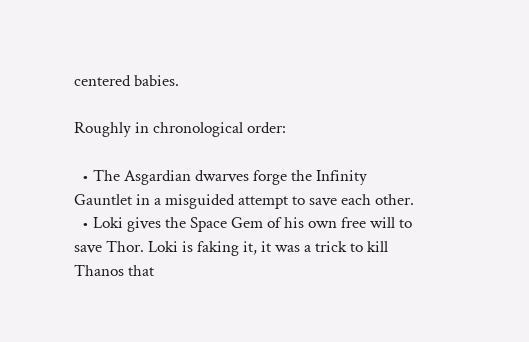centered babies.

Roughly in chronological order:

  • The Asgardian dwarves forge the Infinity Gauntlet in a misguided attempt to save each other.
  • Loki gives the Space Gem of his own free will to save Thor. Loki is faking it, it was a trick to kill Thanos that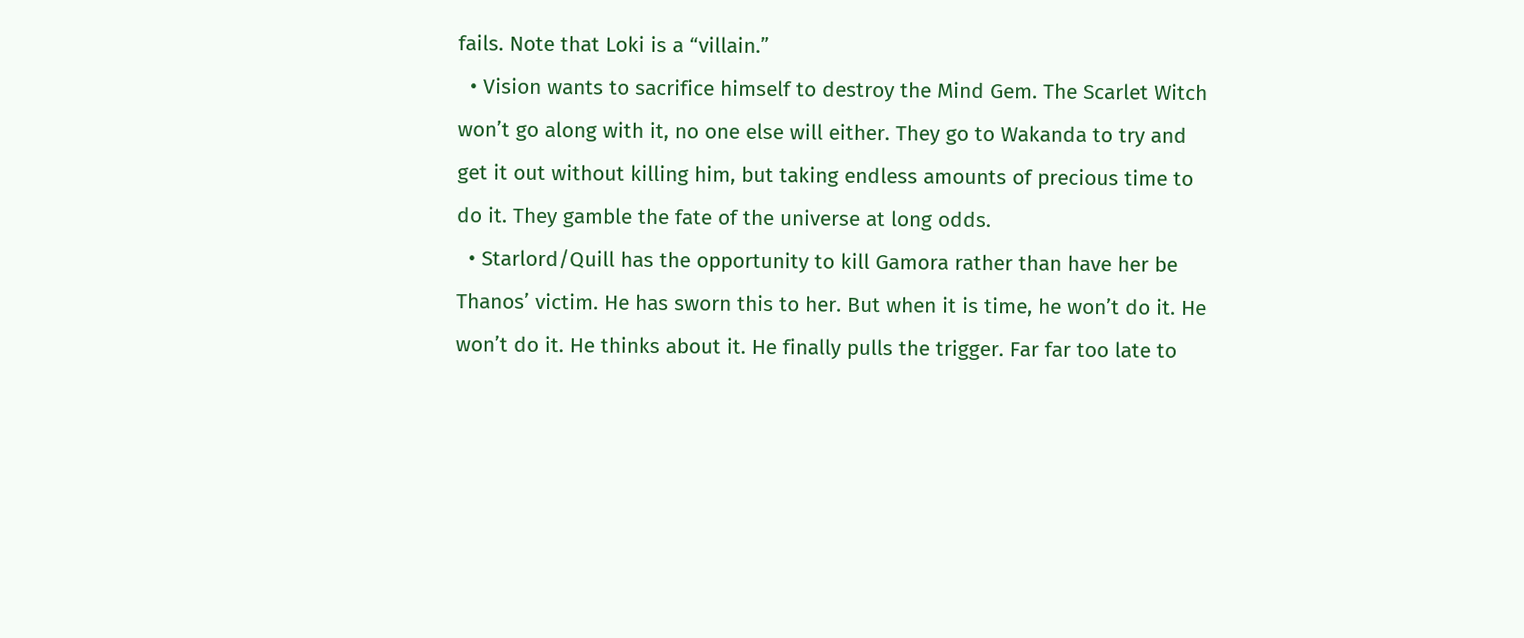fails. Note that Loki is a “villain.”
  • Vision wants to sacrifice himself to destroy the Mind Gem. The Scarlet Witch won’t go along with it, no one else will either. They go to Wakanda to try and get it out without killing him, but taking endless amounts of precious time to do it. They gamble the fate of the universe at long odds.
  • Starlord/Quill has the opportunity to kill Gamora rather than have her be Thanos’ victim. He has sworn this to her. But when it is time, he won’t do it. He won’t do it. He thinks about it. He finally pulls the trigger. Far far too late to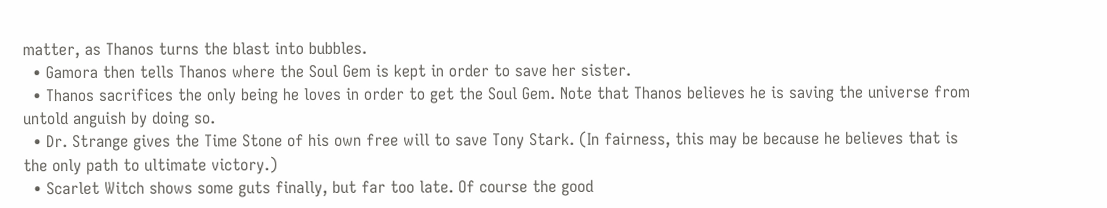matter, as Thanos turns the blast into bubbles.
  • Gamora then tells Thanos where the Soul Gem is kept in order to save her sister.
  • Thanos sacrifices the only being he loves in order to get the Soul Gem. Note that Thanos believes he is saving the universe from untold anguish by doing so.
  • Dr. Strange gives the Time Stone of his own free will to save Tony Stark. (In fairness, this may be because he believes that is the only path to ultimate victory.)
  • Scarlet Witch shows some guts finally, but far too late. Of course the good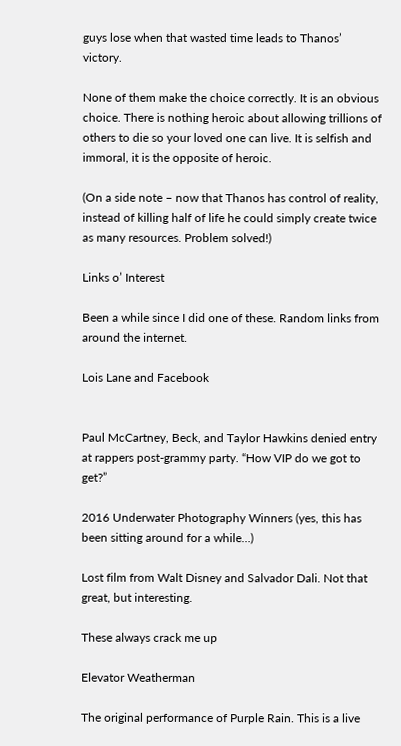guys lose when that wasted time leads to Thanos’ victory.

None of them make the choice correctly. It is an obvious choice. There is nothing heroic about allowing trillions of others to die so your loved one can live. It is selfish and immoral, it is the opposite of heroic.

(On a side note – now that Thanos has control of reality, instead of killing half of life he could simply create twice as many resources. Problem solved!)

Links o’ Interest

Been a while since I did one of these. Random links from around the internet.

Lois Lane and Facebook


Paul McCartney, Beck, and Taylor Hawkins denied entry at rappers post-grammy party. “How VIP do we got to get?”

2016 Underwater Photography Winners (yes, this has been sitting around for a while…)

Lost film from Walt Disney and Salvador Dali. Not that great, but interesting.

These always crack me up

Elevator Weatherman

The original performance of Purple Rain. This is a live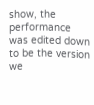show, the performance was edited down to be the version we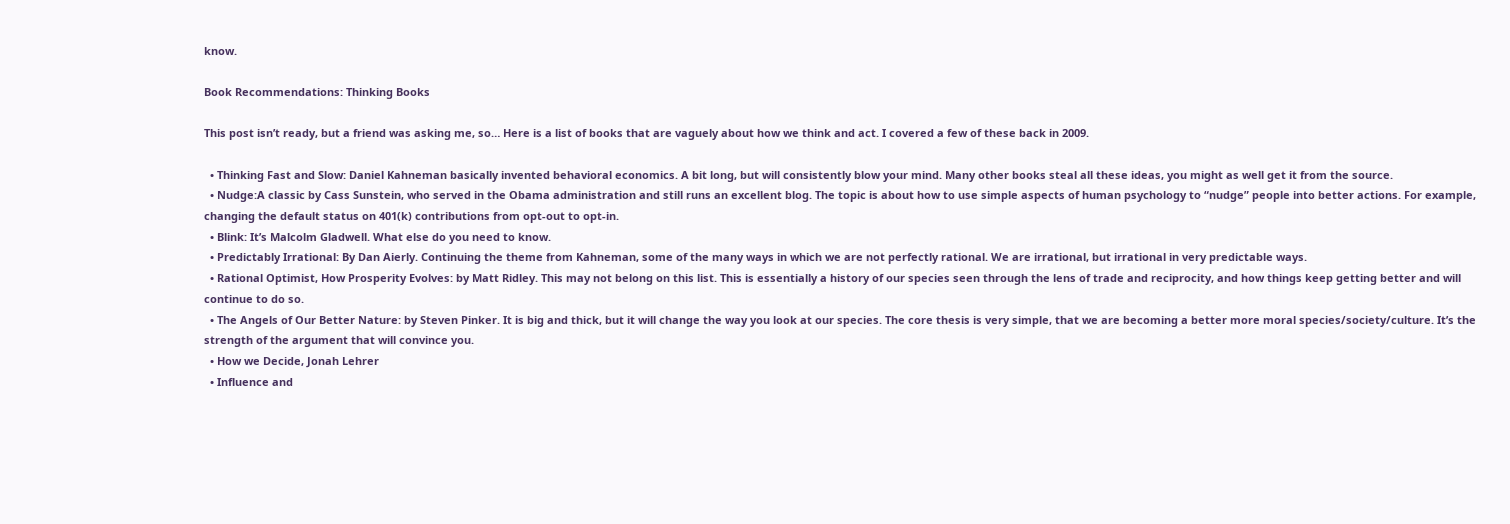know.

Book Recommendations: Thinking Books

This post isn’t ready, but a friend was asking me, so… Here is a list of books that are vaguely about how we think and act. I covered a few of these back in 2009.

  • Thinking Fast and Slow: Daniel Kahneman basically invented behavioral economics. A bit long, but will consistently blow your mind. Many other books steal all these ideas, you might as well get it from the source.
  • Nudge:A classic by Cass Sunstein, who served in the Obama administration and still runs an excellent blog. The topic is about how to use simple aspects of human psychology to “nudge” people into better actions. For example, changing the default status on 401(k) contributions from opt-out to opt-in.
  • Blink: It’s Malcolm Gladwell. What else do you need to know.
  • Predictably Irrational: By Dan Aierly. Continuing the theme from Kahneman, some of the many ways in which we are not perfectly rational. We are irrational, but irrational in very predictable ways.
  • Rational Optimist, How Prosperity Evolves: by Matt Ridley. This may not belong on this list. This is essentially a history of our species seen through the lens of trade and reciprocity, and how things keep getting better and will continue to do so.
  • The Angels of Our Better Nature: by Steven Pinker. It is big and thick, but it will change the way you look at our species. The core thesis is very simple, that we are becoming a better more moral species/society/culture. It’s the strength of the argument that will convince you.
  • How we Decide, Jonah Lehrer
  • Influence and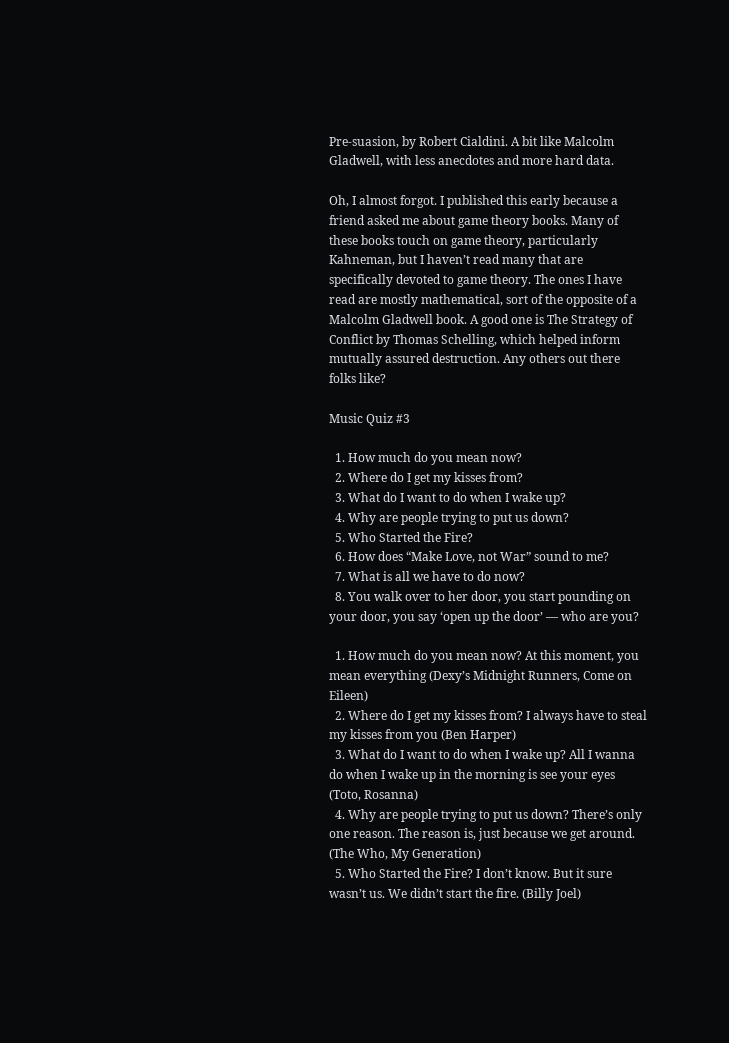Pre-suasion, by Robert Cialdini. A bit like Malcolm Gladwell, with less anecdotes and more hard data.

Oh, I almost forgot. I published this early because a friend asked me about game theory books. Many of these books touch on game theory, particularly Kahneman, but I haven’t read many that are specifically devoted to game theory. The ones I have read are mostly mathematical, sort of the opposite of a Malcolm Gladwell book. A good one is The Strategy of Conflict by Thomas Schelling, which helped inform mutually assured destruction. Any others out there folks like?

Music Quiz #3

  1. How much do you mean now?
  2. Where do I get my kisses from?
  3. What do I want to do when I wake up?
  4. Why are people trying to put us down?
  5. Who Started the Fire?
  6. How does “Make Love, not War” sound to me?
  7. What is all we have to do now?
  8. You walk over to her door, you start pounding on your door, you say ‘open up the door’ — who are you?

  1. How much do you mean now? At this moment, you mean everything (Dexy’s Midnight Runners, Come on Eileen)
  2. Where do I get my kisses from? I always have to steal my kisses from you (Ben Harper)
  3. What do I want to do when I wake up? All I wanna do when I wake up in the morning is see your eyes (Toto, Rosanna)
  4. Why are people trying to put us down? There’s only one reason. The reason is, just because we get around. (The Who, My Generation)
  5. Who Started the Fire? I don’t know. But it sure wasn’t us. We didn’t start the fire. (Billy Joel)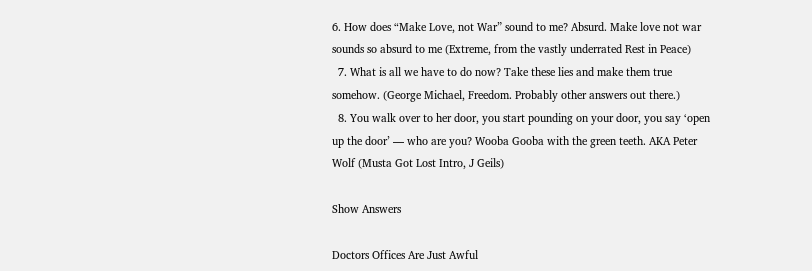6. How does “Make Love, not War” sound to me? Absurd. Make love not war sounds so absurd to me (Extreme, from the vastly underrated Rest in Peace)
  7. What is all we have to do now? Take these lies and make them true somehow. (George Michael, Freedom. Probably other answers out there.)
  8. You walk over to her door, you start pounding on your door, you say ‘open up the door’ — who are you? Wooba Gooba with the green teeth. AKA Peter Wolf (Musta Got Lost Intro, J Geils)

Show Answers

Doctors Offices Are Just Awful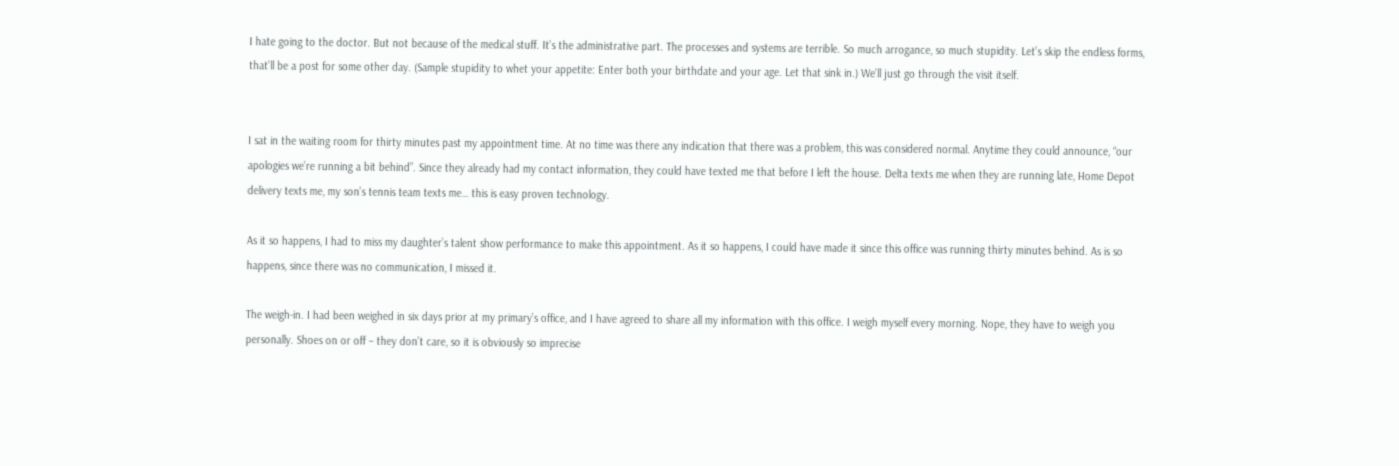I hate going to the doctor. But not because of the medical stuff. It’s the administrative part. The processes and systems are terrible. So much arrogance, so much stupidity. Let’s skip the endless forms, that’ll be a post for some other day. (Sample stupidity to whet your appetite: Enter both your birthdate and your age. Let that sink in.) We’ll just go through the visit itself.


I sat in the waiting room for thirty minutes past my appointment time. At no time was there any indication that there was a problem, this was considered normal. Anytime they could announce, “our apologies we’re running a bit behind”. Since they already had my contact information, they could have texted me that before I left the house. Delta texts me when they are running late, Home Depot delivery texts me, my son’s tennis team texts me… this is easy proven technology.

As it so happens, I had to miss my daughter’s talent show performance to make this appointment. As it so happens, I could have made it since this office was running thirty minutes behind. As is so happens, since there was no communication, I missed it.

The weigh-in. I had been weighed in six days prior at my primary’s office, and I have agreed to share all my information with this office. I weigh myself every morning. Nope, they have to weigh you personally. Shoes on or off – they don’t care, so it is obviously so imprecise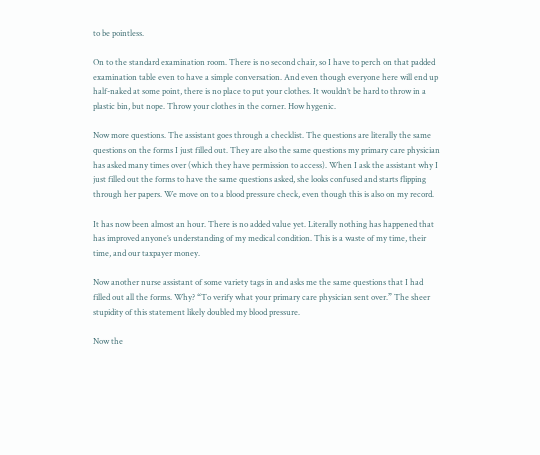to be pointless.

On to the standard examination room. There is no second chair, so I have to perch on that padded examination table even to have a simple conversation. And even though everyone here will end up half-naked at some point, there is no place to put your clothes. It wouldn’t be hard to throw in a plastic bin, but nope. Throw your clothes in the corner. How hygenic.

Now more questions. The assistant goes through a checklist. The questions are literally the same questions on the forms I just filled out. They are also the same questions my primary care physician has asked many times over (which they have permission to access). When I ask the assistant why I just filled out the forms to have the same questions asked, she looks confused and starts flipping through her papers. We move on to a blood pressure check, even though this is also on my record.

It has now been almost an hour. There is no added value yet. Literally nothing has happened that has improved anyone’s understanding of my medical condition. This is a waste of my time, their time, and our taxpayer money.

Now another nurse assistant of some variety tags in and asks me the same questions that I had filled out all the forms. Why? “To verify what your primary care physician sent over.” The sheer stupidity of this statement likely doubled my blood pressure.

Now the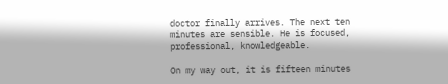doctor finally arrives. The next ten minutes are sensible. He is focused, professional, knowledgeable.

On my way out, it is fifteen minutes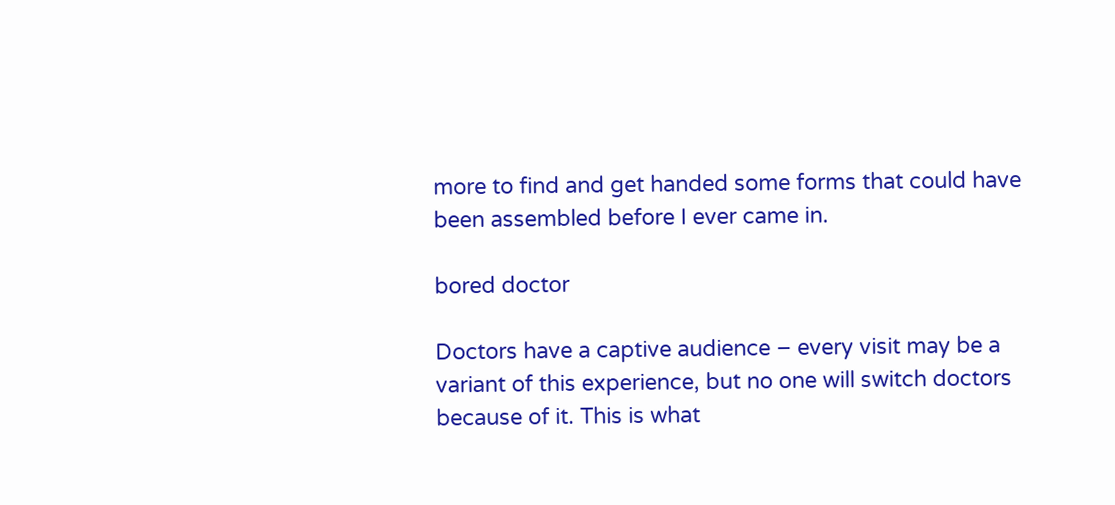more to find and get handed some forms that could have been assembled before I ever came in.

bored doctor

Doctors have a captive audience – every visit may be a variant of this experience, but no one will switch doctors because of it. This is what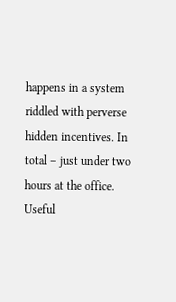happens in a system riddled with perverse hidden incentives. In total – just under two hours at the office. Useful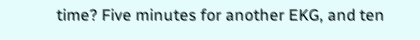time? Five minutes for another EKG, and ten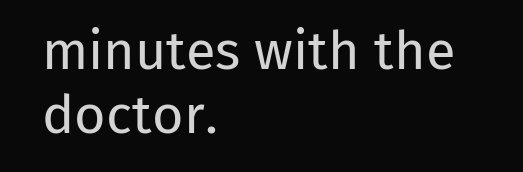minutes with the doctor.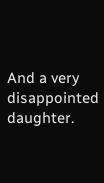And a very disappointed daughter.